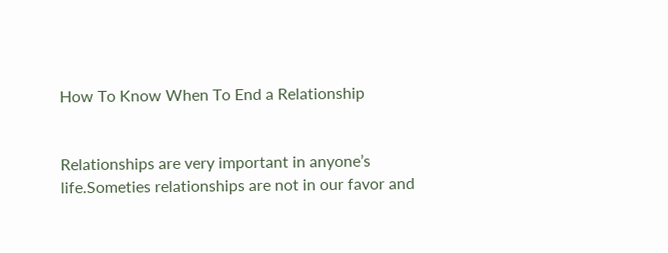How To Know When To End a Relationship


Relationships are very important in anyone’s life.Someties relationships are not in our favor and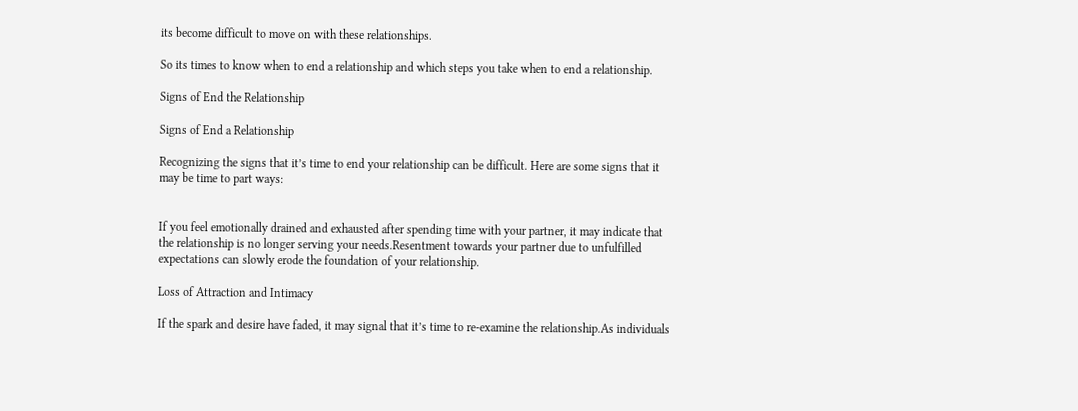its become difficult to move on with these relationships.

So its times to know when to end a relationship and which steps you take when to end a relationship.

Signs of End the Relationship

Signs of End a Relationship

Recognizing the signs that it’s time to end your relationship can be difficult. Here are some signs that it may be time to part ways:


If you feel emotionally drained and exhausted after spending time with your partner, it may indicate that the relationship is no longer serving your needs.Resentment towards your partner due to unfulfilled expectations can slowly erode the foundation of your relationship.

Loss of Attraction and Intimacy

If the spark and desire have faded, it may signal that it’s time to re-examine the relationship.As individuals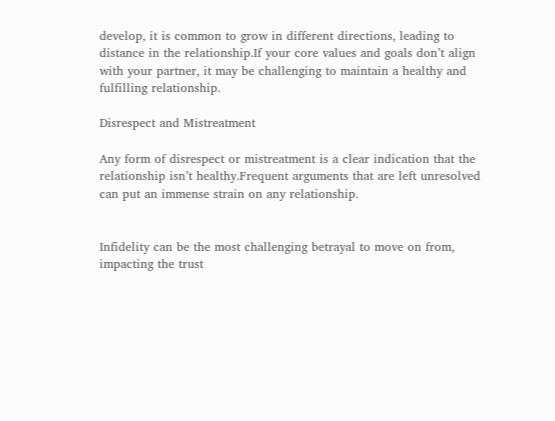develop, it is common to grow in different directions, leading to distance in the relationship.If your core values and goals don’t align with your partner, it may be challenging to maintain a healthy and fulfilling relationship.

Disrespect and Mistreatment

Any form of disrespect or mistreatment is a clear indication that the relationship isn’t healthy.Frequent arguments that are left unresolved can put an immense strain on any relationship.


Infidelity can be the most challenging betrayal to move on from, impacting the trust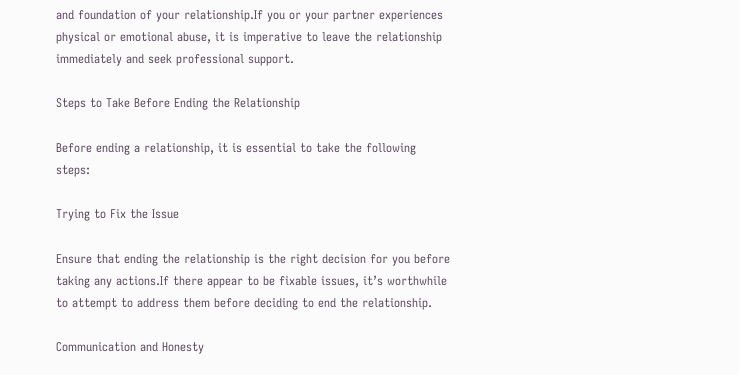and foundation of your relationship.If you or your partner experiences physical or emotional abuse, it is imperative to leave the relationship immediately and seek professional support.

Steps to Take Before Ending the Relationship

Before ending a relationship, it is essential to take the following steps:

Trying to Fix the Issue

Ensure that ending the relationship is the right decision for you before taking any actions.If there appear to be fixable issues, it’s worthwhile to attempt to address them before deciding to end the relationship.

Communication and Honesty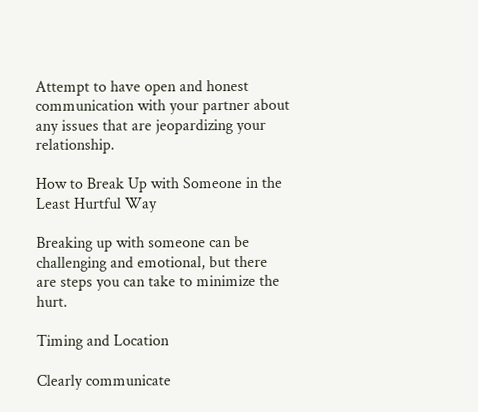Attempt to have open and honest communication with your partner about any issues that are jeopardizing your relationship.

How to Break Up with Someone in the Least Hurtful Way

Breaking up with someone can be challenging and emotional, but there are steps you can take to minimize the hurt.

Timing and Location

Clearly communicate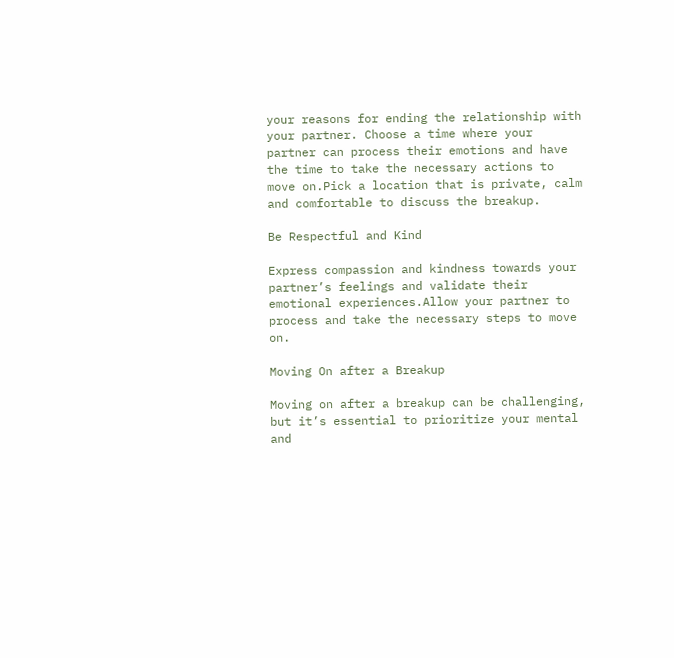your reasons for ending the relationship with your partner. Choose a time where your partner can process their emotions and have the time to take the necessary actions to move on.Pick a location that is private, calm and comfortable to discuss the breakup.

Be Respectful and Kind

Express compassion and kindness towards your partner’s feelings and validate their emotional experiences.Allow your partner to process and take the necessary steps to move on.

Moving On after a Breakup

Moving on after a breakup can be challenging, but it’s essential to prioritize your mental and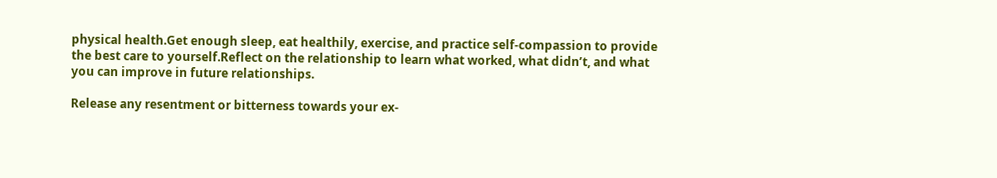physical health.Get enough sleep, eat healthily, exercise, and practice self-compassion to provide the best care to yourself.Reflect on the relationship to learn what worked, what didn’t, and what you can improve in future relationships.

Release any resentment or bitterness towards your ex-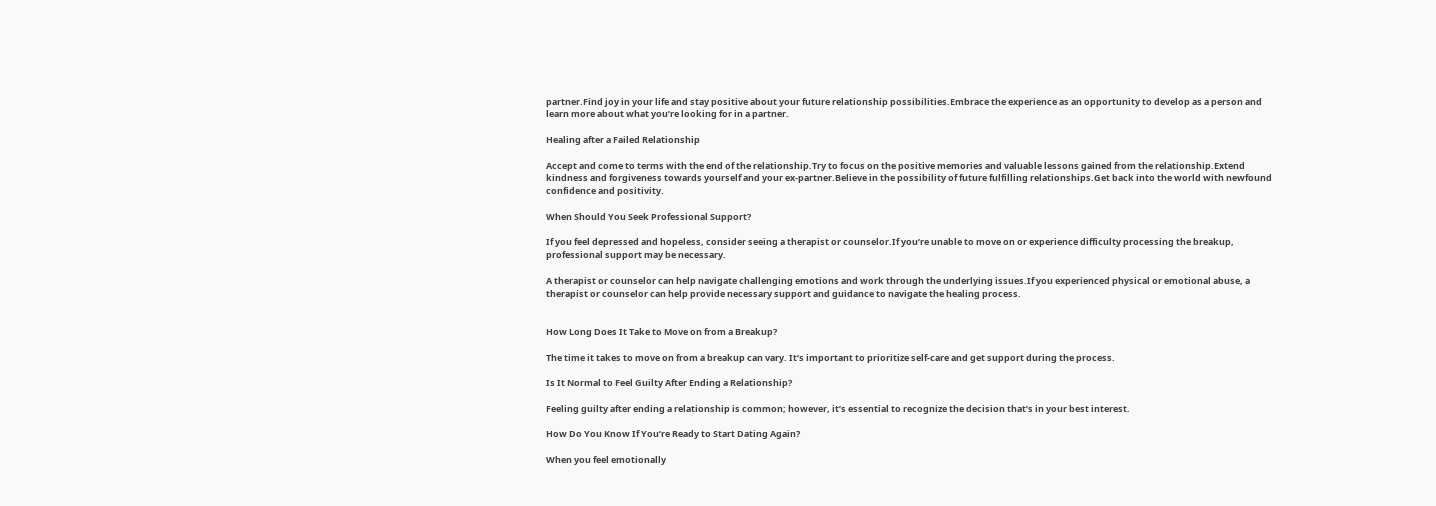partner.Find joy in your life and stay positive about your future relationship possibilities.Embrace the experience as an opportunity to develop as a person and learn more about what you’re looking for in a partner.

Healing after a Failed Relationship

Accept and come to terms with the end of the relationship.Try to focus on the positive memories and valuable lessons gained from the relationship.Extend kindness and forgiveness towards yourself and your ex-partner.Believe in the possibility of future fulfilling relationships.Get back into the world with newfound confidence and positivity.

When Should You Seek Professional Support?

If you feel depressed and hopeless, consider seeing a therapist or counselor.If you’re unable to move on or experience difficulty processing the breakup, professional support may be necessary.

A therapist or counselor can help navigate challenging emotions and work through the underlying issues.If you experienced physical or emotional abuse, a therapist or counselor can help provide necessary support and guidance to navigate the healing process.


How Long Does It Take to Move on from a Breakup?

The time it takes to move on from a breakup can vary. It’s important to prioritize self-care and get support during the process.

Is It Normal to Feel Guilty After Ending a Relationship?

Feeling guilty after ending a relationship is common; however, it’s essential to recognize the decision that’s in your best interest.

How Do You Know If You’re Ready to Start Dating Again?

When you feel emotionally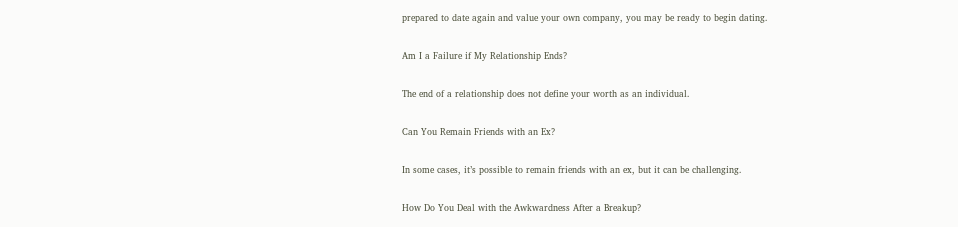prepared to date again and value your own company, you may be ready to begin dating.

Am I a Failure if My Relationship Ends?

The end of a relationship does not define your worth as an individual.

Can You Remain Friends with an Ex?

In some cases, it’s possible to remain friends with an ex, but it can be challenging.

How Do You Deal with the Awkwardness After a Breakup?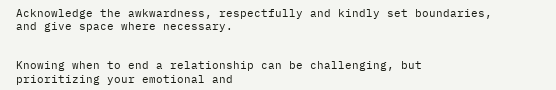Acknowledge the awkwardness, respectfully and kindly set boundaries, and give space where necessary.


Knowing when to end a relationship can be challenging, but prioritizing your emotional and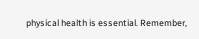physical health is essential. Remember,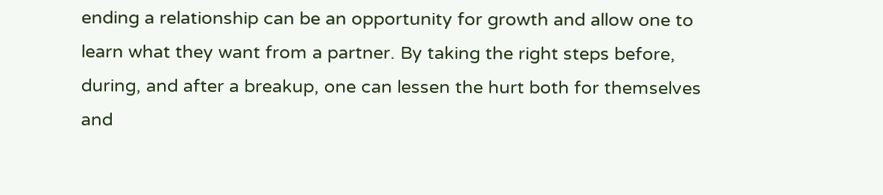ending a relationship can be an opportunity for growth and allow one to learn what they want from a partner. By taking the right steps before, during, and after a breakup, one can lessen the hurt both for themselves and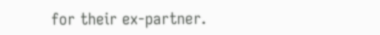for their ex-partner.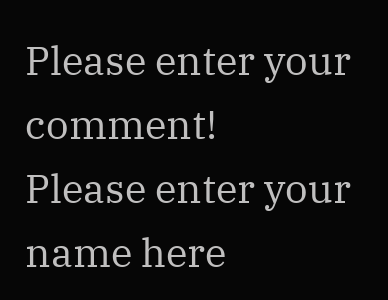Please enter your comment!
Please enter your name here